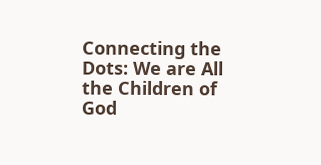Connecting the Dots: We are All the Children of God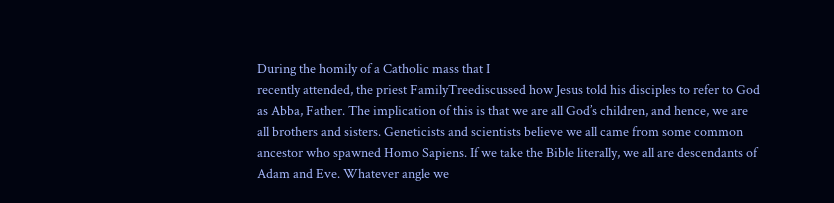During the homily of a Catholic mass that I                                                                                 recently attended, the priest FamilyTreediscussed how Jesus told his disciples to refer to God as Abba, Father. The implication of this is that we are all God’s children, and hence, we are all brothers and sisters. Geneticists and scientists believe we all came from some common ancestor who spawned Homo Sapiens. If we take the Bible literally, we all are descendants of Adam and Eve. Whatever angle we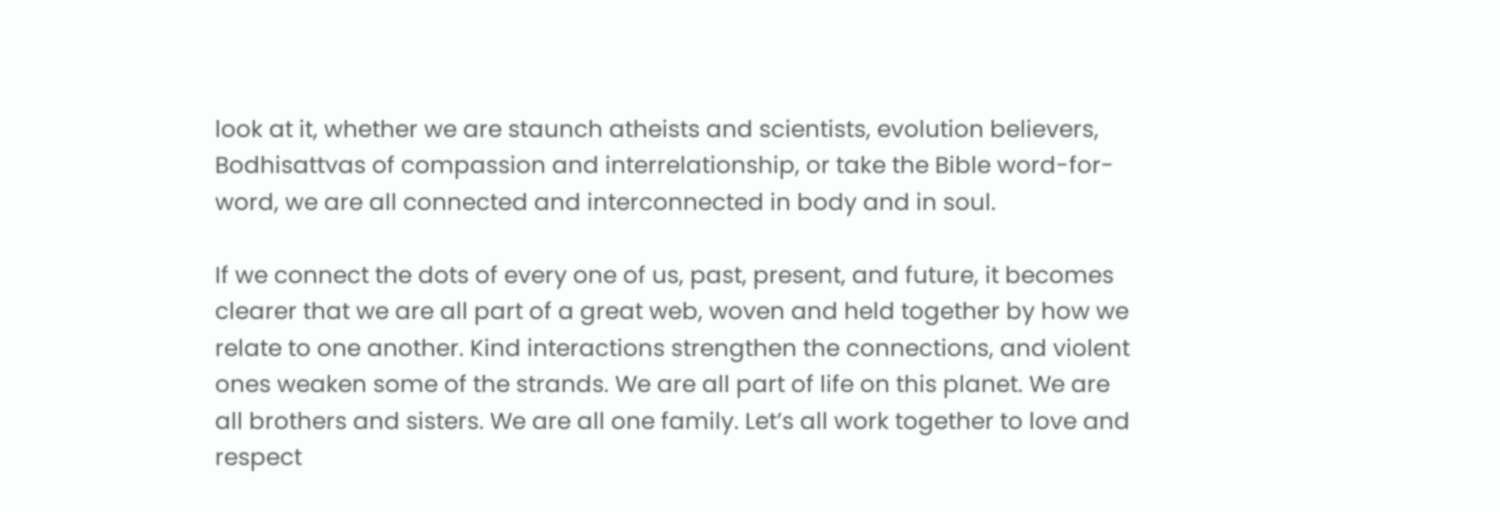look at it, whether we are staunch atheists and scientists, evolution believers, Bodhisattvas of compassion and interrelationship, or take the Bible word-for-word, we are all connected and interconnected in body and in soul.

If we connect the dots of every one of us, past, present, and future, it becomes clearer that we are all part of a great web, woven and held together by how we relate to one another. Kind interactions strengthen the connections, and violent ones weaken some of the strands. We are all part of life on this planet. We are all brothers and sisters. We are all one family. Let’s all work together to love and respect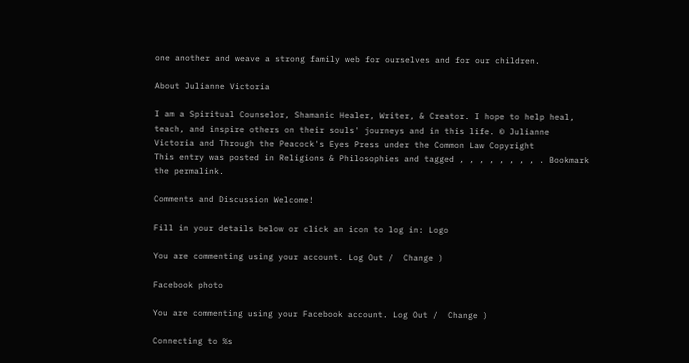one another and weave a strong family web for ourselves and for our children.

About Julianne Victoria

I am a Spiritual Counselor, Shamanic Healer, Writer, & Creator. I hope to help heal, teach, and inspire others on their souls' journeys and in this life. © Julianne Victoria and Through the Peacock's Eyes Press under the Common Law Copyright
This entry was posted in Religions & Philosophies and tagged , , , , , , , , . Bookmark the permalink.

Comments and Discussion Welcome!

Fill in your details below or click an icon to log in: Logo

You are commenting using your account. Log Out /  Change )

Facebook photo

You are commenting using your Facebook account. Log Out /  Change )

Connecting to %s